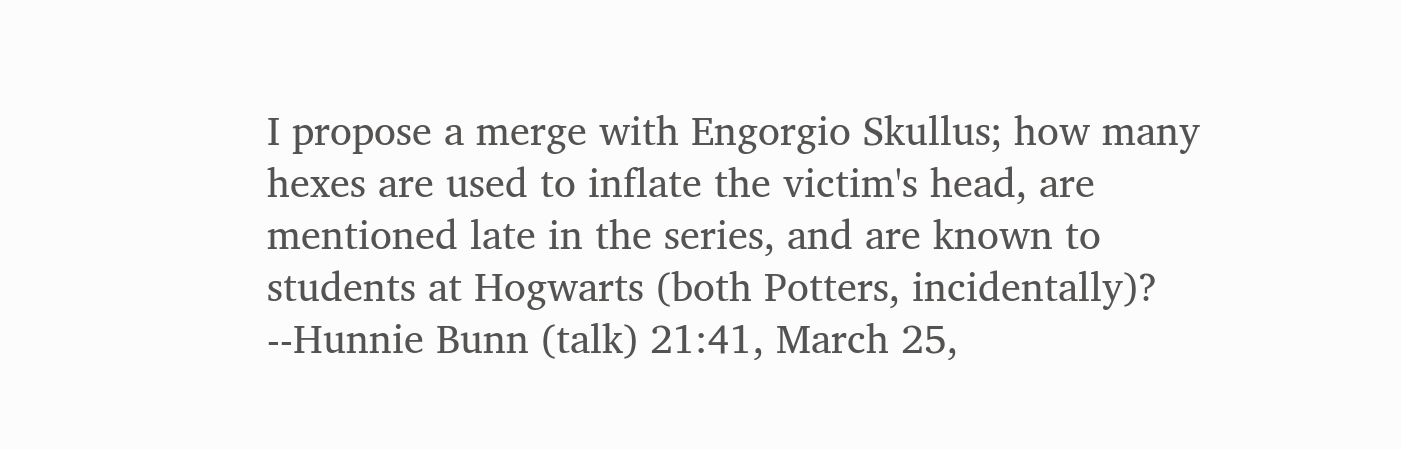I propose a merge with Engorgio Skullus; how many hexes are used to inflate the victim's head, are mentioned late in the series, and are known to students at Hogwarts (both Potters, incidentally)? --Hunnie Bunn (talk) 21:41, March 25,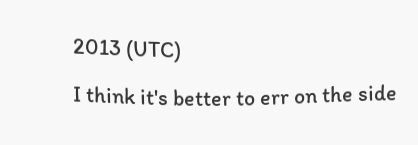2013 (UTC)

I think it's better to err on the side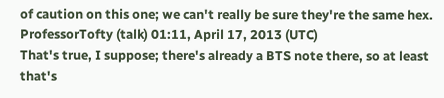of caution on this one; we can't really be sure they're the same hex. ProfessorTofty (talk) 01:11, April 17, 2013 (UTC)
That's true, I suppose; there's already a BTS note there, so at least that's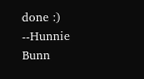done :) --Hunnie Bunn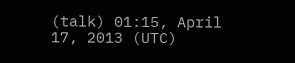(talk) 01:15, April 17, 2013 (UTC)